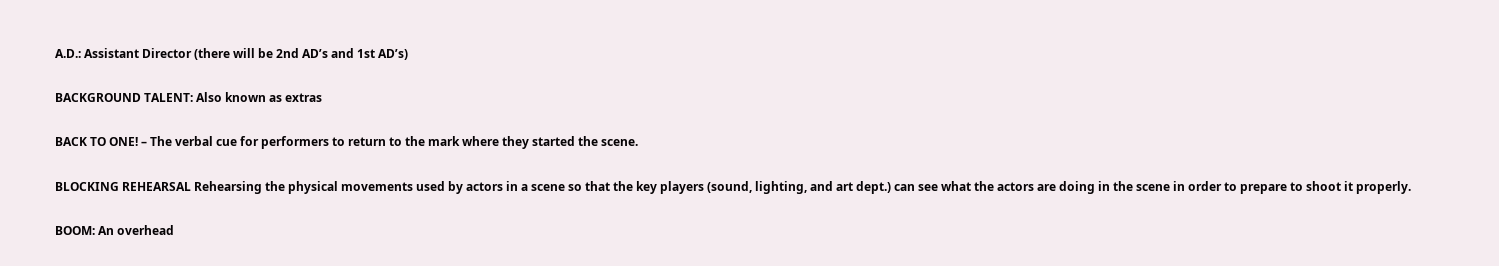A.D.: Assistant Director (there will be 2nd AD’s and 1st AD’s)

BACKGROUND TALENT: Also known as extras

BACK TO ONE! – The verbal cue for performers to return to the mark where they started the scene.

BLOCKING REHEARSAL Rehearsing the physical movements used by actors in a scene so that the key players (sound, lighting, and art dept.) can see what the actors are doing in the scene in order to prepare to shoot it properly.

BOOM: An overhead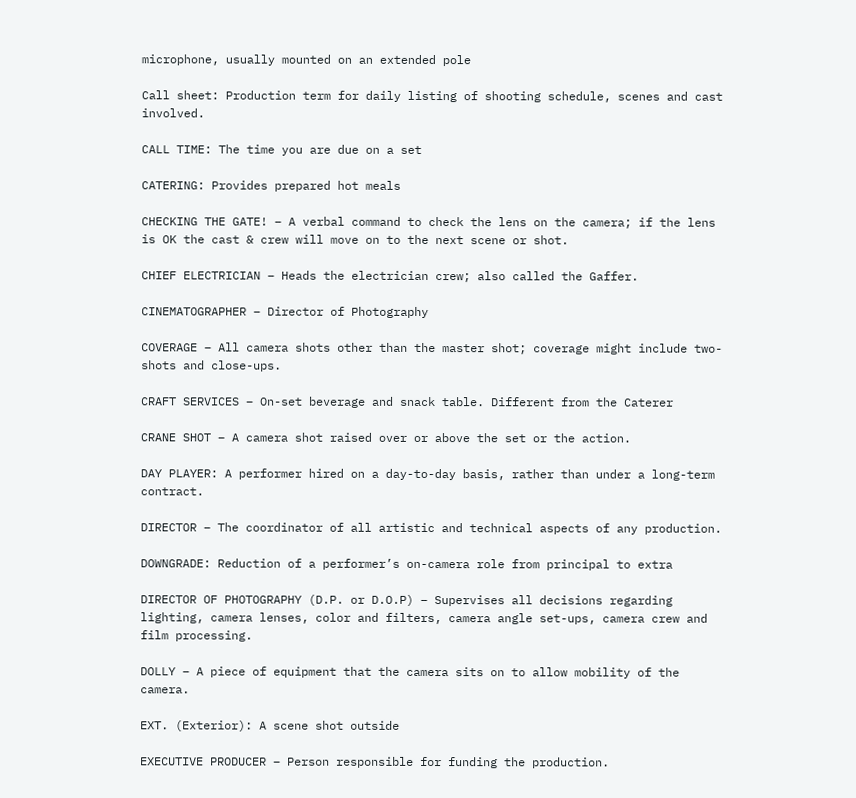microphone, usually mounted on an extended pole

Call sheet: Production term for daily listing of shooting schedule, scenes and cast involved.

CALL TIME: The time you are due on a set

CATERING: Provides prepared hot meals

CHECKING THE GATE! – A verbal command to check the lens on the camera; if the lens is OK the cast & crew will move on to the next scene or shot.

CHIEF ELECTRICIAN – Heads the electrician crew; also called the Gaffer.

CINEMATOGRAPHER – Director of Photography

COVERAGE – All camera shots other than the master shot; coverage might include two-shots and close-ups.

CRAFT SERVICES – On-set beverage and snack table. Different from the Caterer

CRANE SHOT – A camera shot raised over or above the set or the action.

DAY PLAYER: A performer hired on a day-to-day basis, rather than under a long-term contract.

DIRECTOR – The coordinator of all artistic and technical aspects of any production.

DOWNGRADE: Reduction of a performer’s on-camera role from principal to extra

DIRECTOR OF PHOTOGRAPHY (D.P. or D.O.P) – Supervises all decisions regarding lighting, camera lenses, color and filters, camera angle set-ups, camera crew and film processing.

DOLLY – A piece of equipment that the camera sits on to allow mobility of the camera.

EXT. (Exterior): A scene shot outside

EXECUTIVE PRODUCER – Person responsible for funding the production.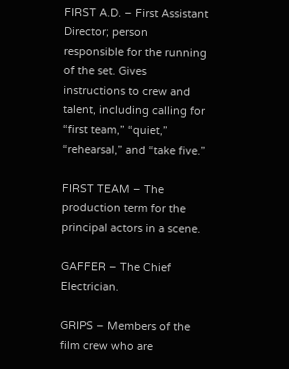FIRST A.D. – First Assistant Director; person responsible for the running of the set. Gives instructions to crew and talent, including calling for “first team,” “quiet,” “rehearsal,” and “take five.”

FIRST TEAM – The production term for the principal actors in a scene.

GAFFER – The Chief Electrician.

GRIPS – Members of the film crew who are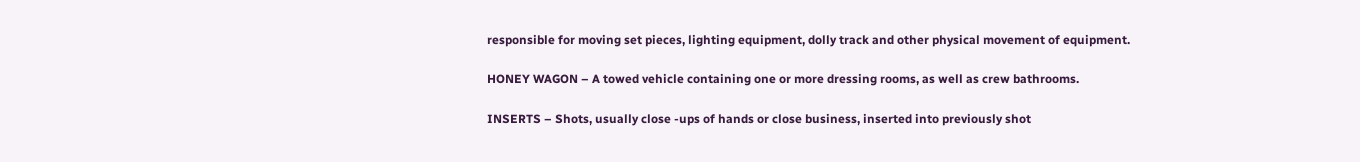responsible for moving set pieces, lighting equipment, dolly track and other physical movement of equipment.

HONEY WAGON – A towed vehicle containing one or more dressing rooms, as well as crew bathrooms.

INSERTS – Shots, usually close -ups of hands or close business, inserted into previously shot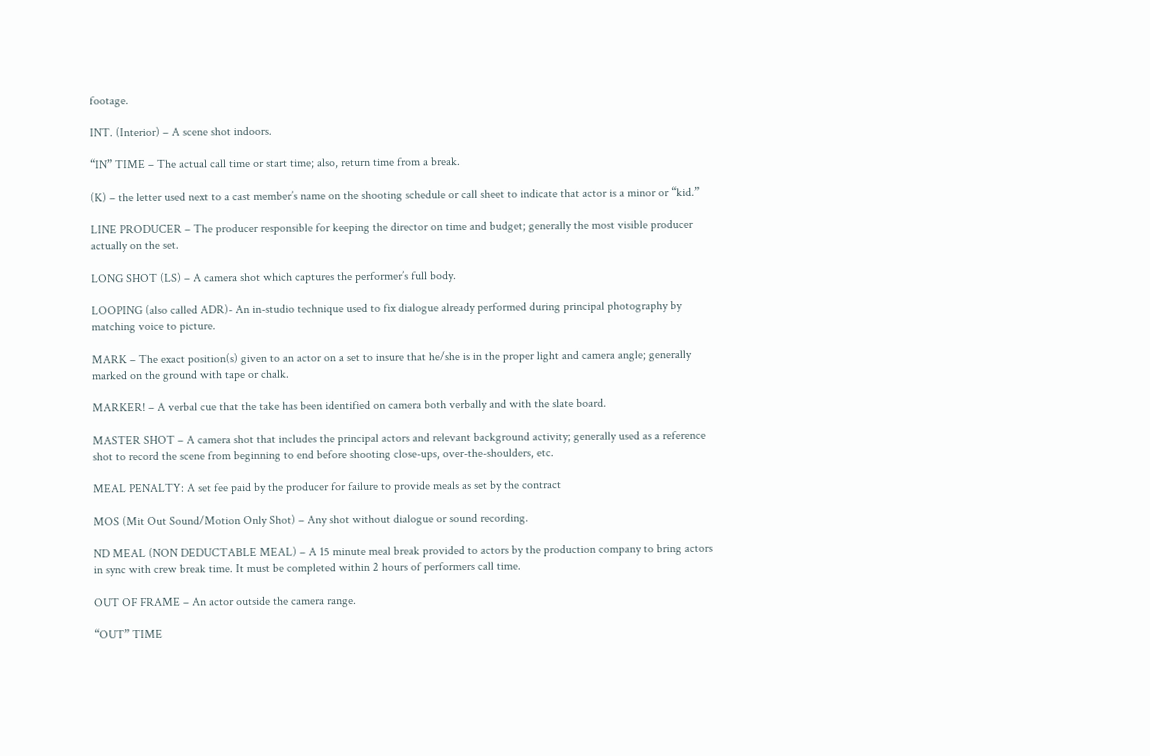footage.

INT. (Interior) – A scene shot indoors.

“IN” TIME – The actual call time or start time; also, return time from a break.

(K) – the letter used next to a cast member’s name on the shooting schedule or call sheet to indicate that actor is a minor or “kid.”

LINE PRODUCER – The producer responsible for keeping the director on time and budget; generally the most visible producer actually on the set.

LONG SHOT (LS) – A camera shot which captures the performer’s full body.

LOOPING (also called ADR)- An in-studio technique used to fix dialogue already performed during principal photography by matching voice to picture.

MARK – The exact position(s) given to an actor on a set to insure that he/she is in the proper light and camera angle; generally marked on the ground with tape or chalk.

MARKER! – A verbal cue that the take has been identified on camera both verbally and with the slate board.

MASTER SHOT – A camera shot that includes the principal actors and relevant background activity; generally used as a reference shot to record the scene from beginning to end before shooting close-ups, over-the-shoulders, etc.

MEAL PENALTY: A set fee paid by the producer for failure to provide meals as set by the contract

MOS (Mit Out Sound/Motion Only Shot) – Any shot without dialogue or sound recording.

ND MEAL (NON DEDUCTABLE MEAL) – A 15 minute meal break provided to actors by the production company to bring actors in sync with crew break time. It must be completed within 2 hours of performers call time.

OUT OF FRAME – An actor outside the camera range.

“OUT” TIME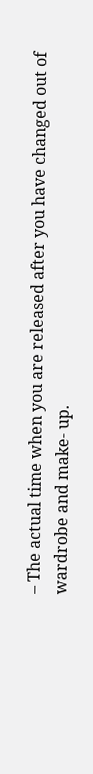– The actual time when you are released after you have changed out of wardrobe and make- up.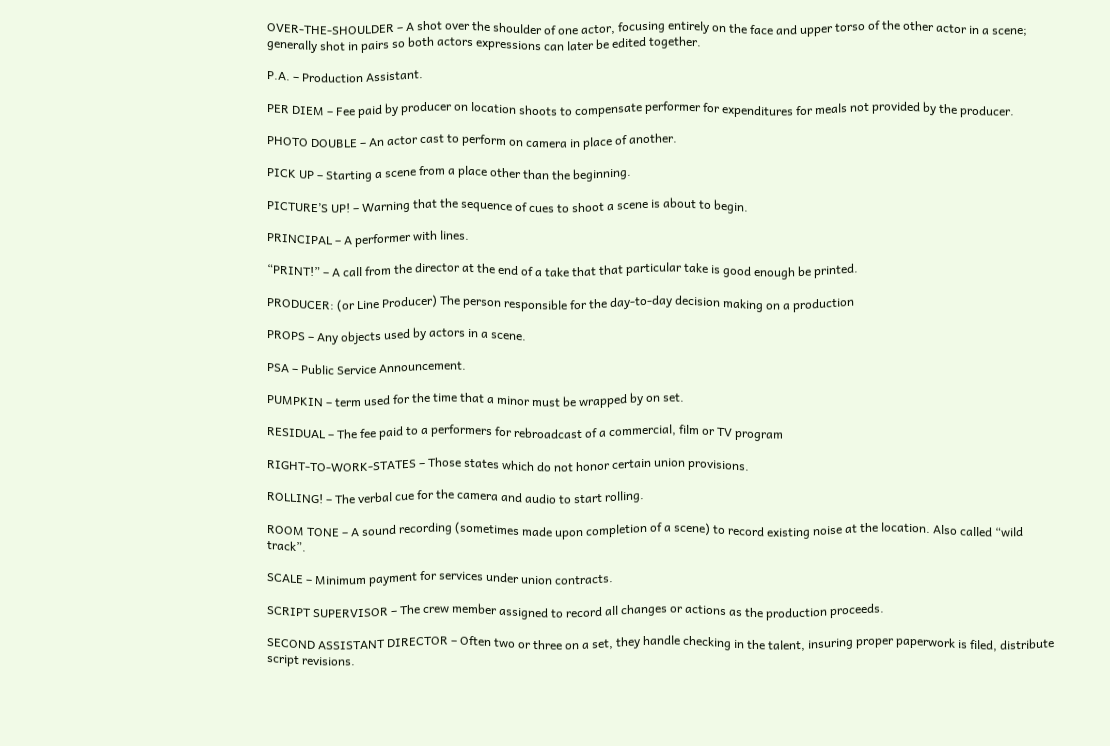OVER-THE-SHOULDER – A shot over the shoulder of one actor, focusing entirely on the face and upper torso of the other actor in a scene; generally shot in pairs so both actors expressions can later be edited together.

P.A. – Production Assistant.

PER DIEM – Fee paid by producer on location shoots to compensate performer for expenditures for meals not provided by the producer.

PHOTO DOUBLE – An actor cast to perform on camera in place of another.

PICK UP – Starting a scene from a place other than the beginning.

PICTURE’S UP! – Warning that the sequence of cues to shoot a scene is about to begin.

PRINCIPAL – A performer with lines.

“PRINT!” – A call from the director at the end of a take that that particular take is good enough be printed.

PRODUCER: (or Line Producer) The person responsible for the day-to-day decision making on a production

PROPS – Any objects used by actors in a scene.

PSA – Public Service Announcement.

PUMPKIN – term used for the time that a minor must be wrapped by on set.

RESIDUAL – The fee paid to a performers for rebroadcast of a commercial, film or TV program

RIGHT-TO-WORK-STATES – Those states which do not honor certain union provisions.

ROLLING! – The verbal cue for the camera and audio to start rolling.

ROOM TONE – A sound recording (sometimes made upon completion of a scene) to record existing noise at the location. Also called “wild track”.

SCALE – Minimum payment for services under union contracts.

SCRIPT SUPERVISOR – The crew member assigned to record all changes or actions as the production proceeds.

SECOND ASSISTANT DIRECTOR – Often two or three on a set, they handle checking in the talent, insuring proper paperwork is filed, distribute script revisions.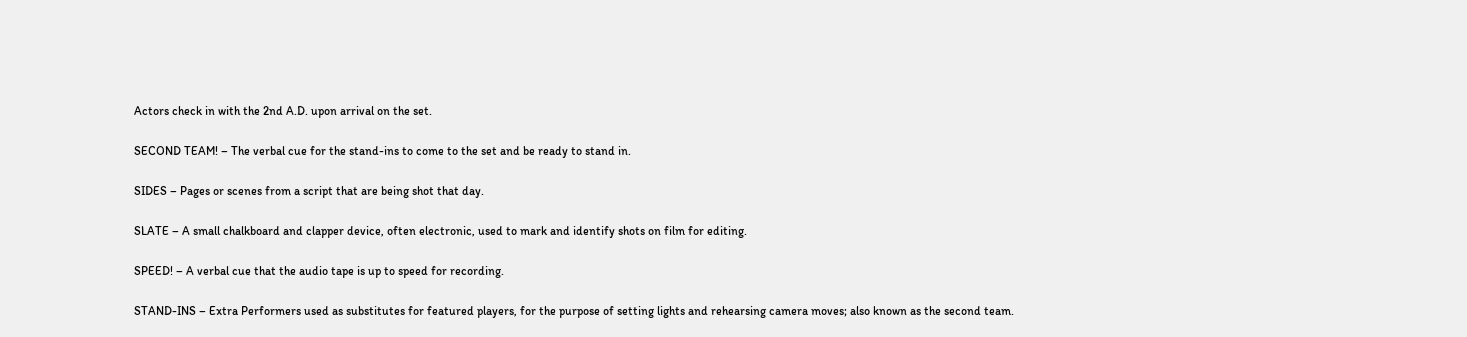Actors check in with the 2nd A.D. upon arrival on the set.

SECOND TEAM! – The verbal cue for the stand-ins to come to the set and be ready to stand in.

SIDES – Pages or scenes from a script that are being shot that day.

SLATE – A small chalkboard and clapper device, often electronic, used to mark and identify shots on film for editing.

SPEED! – A verbal cue that the audio tape is up to speed for recording.

STAND-INS – Extra Performers used as substitutes for featured players, for the purpose of setting lights and rehearsing camera moves; also known as the second team.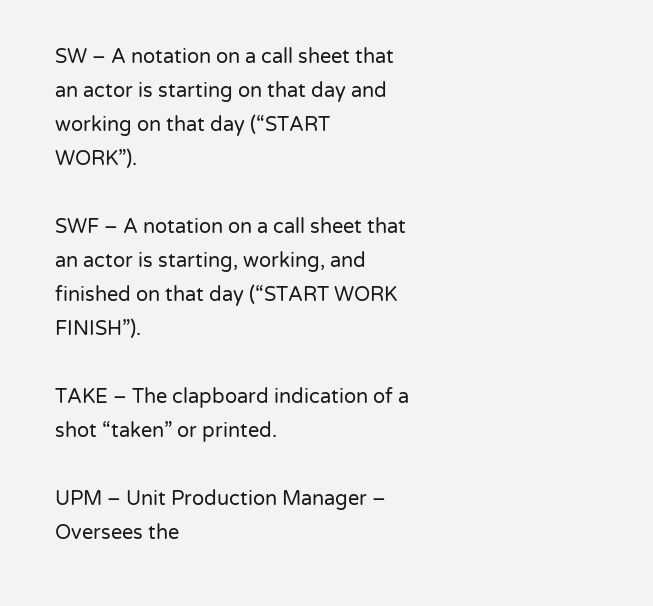SW – A notation on a call sheet that an actor is starting on that day and working on that day (“START WORK”).

SWF – A notation on a call sheet that an actor is starting, working, and finished on that day (“START WORK FINISH”).

TAKE – The clapboard indication of a shot “taken” or printed.

UPM – Unit Production Manager – Oversees the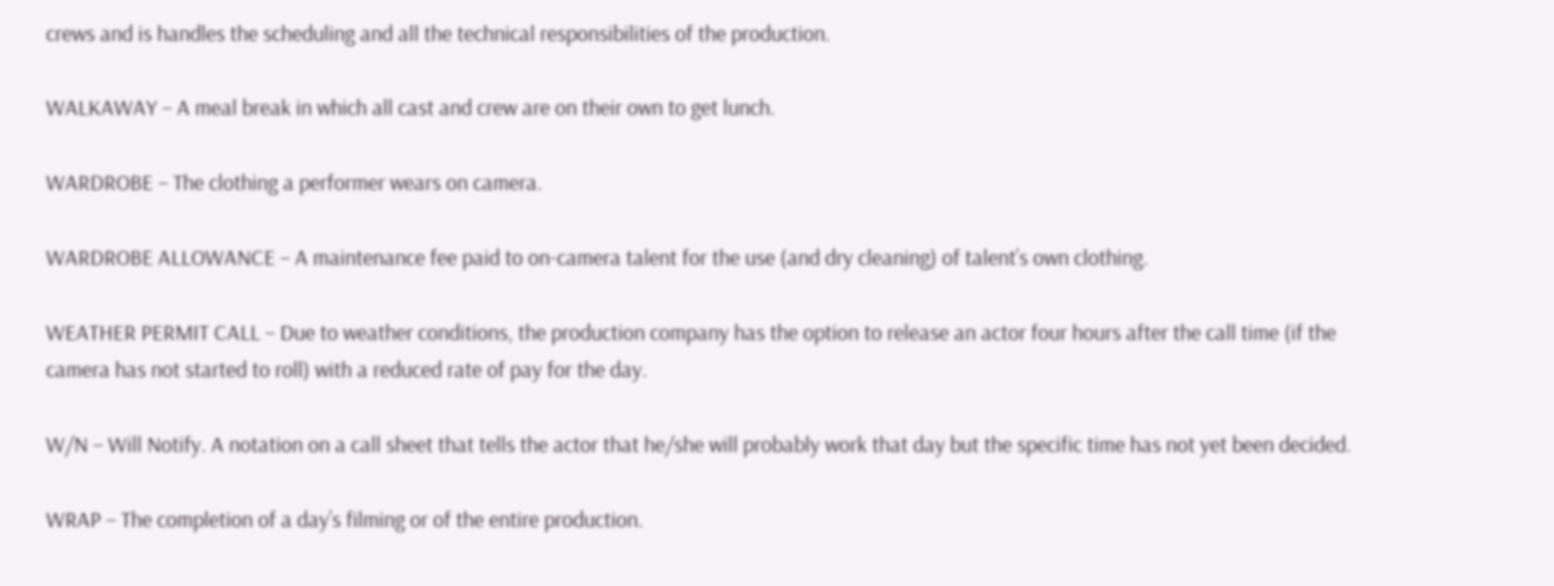crews and is handles the scheduling and all the technical responsibilities of the production.

WALKAWAY – A meal break in which all cast and crew are on their own to get lunch.

WARDROBE – The clothing a performer wears on camera.

WARDROBE ALLOWANCE – A maintenance fee paid to on-camera talent for the use (and dry cleaning) of talent’s own clothing.

WEATHER PERMIT CALL – Due to weather conditions, the production company has the option to release an actor four hours after the call time (if the camera has not started to roll) with a reduced rate of pay for the day.

W/N – Will Notify. A notation on a call sheet that tells the actor that he/she will probably work that day but the specific time has not yet been decided.

WRAP – The completion of a day’s filming or of the entire production.